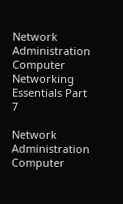Network Administration Computer Networking Essentials Part 7

Network Administration Computer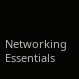Networking Essentials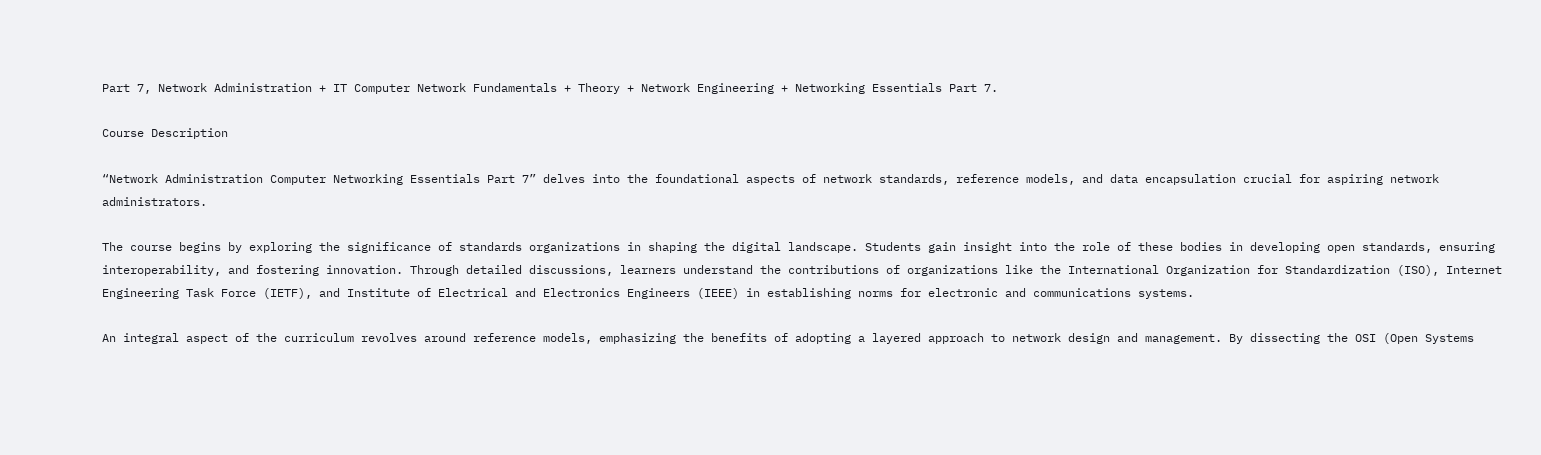Part 7, Network Administration + IT Computer Network Fundamentals + Theory + Network Engineering + Networking Essentials Part 7.

Course Description

“Network Administration Computer Networking Essentials Part 7” delves into the foundational aspects of network standards, reference models, and data encapsulation crucial for aspiring network administrators.

The course begins by exploring the significance of standards organizations in shaping the digital landscape. Students gain insight into the role of these bodies in developing open standards, ensuring interoperability, and fostering innovation. Through detailed discussions, learners understand the contributions of organizations like the International Organization for Standardization (ISO), Internet Engineering Task Force (IETF), and Institute of Electrical and Electronics Engineers (IEEE) in establishing norms for electronic and communications systems.

An integral aspect of the curriculum revolves around reference models, emphasizing the benefits of adopting a layered approach to network design and management. By dissecting the OSI (Open Systems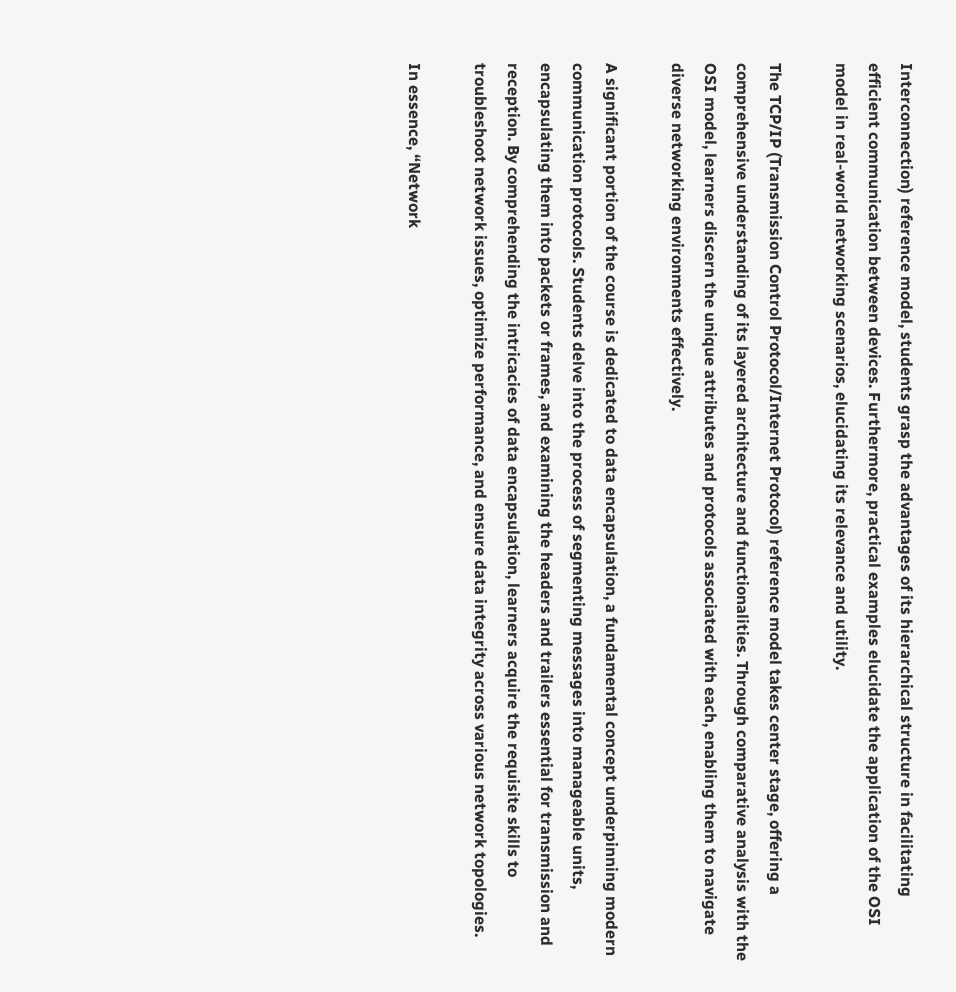Interconnection) reference model, students grasp the advantages of its hierarchical structure in facilitating efficient communication between devices. Furthermore, practical examples elucidate the application of the OSI model in real-world networking scenarios, elucidating its relevance and utility.

The TCP/IP (Transmission Control Protocol/Internet Protocol) reference model takes center stage, offering a comprehensive understanding of its layered architecture and functionalities. Through comparative analysis with the OSI model, learners discern the unique attributes and protocols associated with each, enabling them to navigate diverse networking environments effectively.

A significant portion of the course is dedicated to data encapsulation, a fundamental concept underpinning modern communication protocols. Students delve into the process of segmenting messages into manageable units, encapsulating them into packets or frames, and examining the headers and trailers essential for transmission and reception. By comprehending the intricacies of data encapsulation, learners acquire the requisite skills to troubleshoot network issues, optimize performance, and ensure data integrity across various network topologies.

In essence, “Network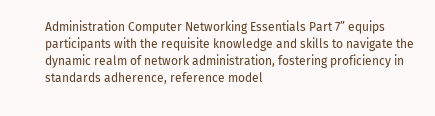Administration Computer Networking Essentials Part 7” equips participants with the requisite knowledge and skills to navigate the dynamic realm of network administration, fostering proficiency in standards adherence, reference model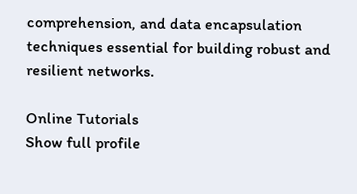comprehension, and data encapsulation techniques essential for building robust and resilient networks.

Online Tutorials
Show full profile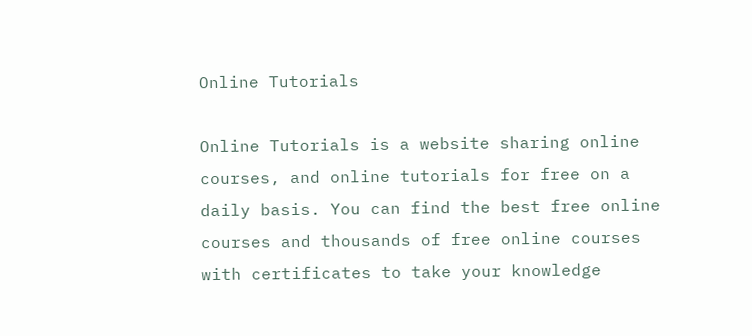Online Tutorials

Online Tutorials is a website sharing online courses, and online tutorials for free on a daily basis. You can find the best free online courses and thousands of free online courses with certificates to take your knowledge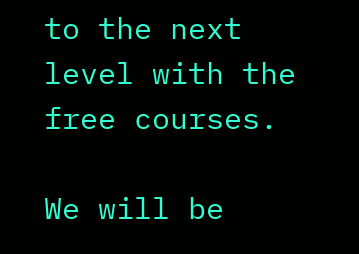to the next level with the free courses.

We will be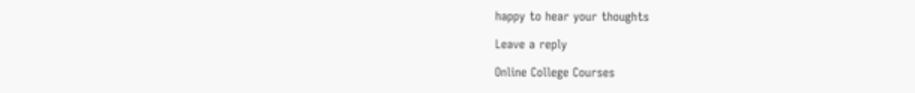happy to hear your thoughts

Leave a reply

Online College Courses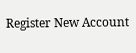Register New Account